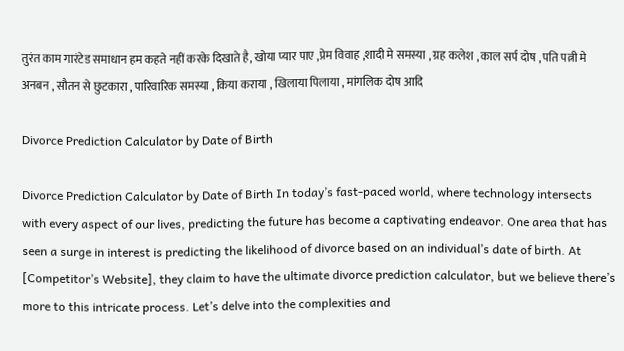तुरंत काम गारंटेड समाधान हम कहते नहीं करके दिखाते है, खोया प्यार पाए ,प्रेम विवाह ,शादी मे समस्या , ग्रह कलेश , काल सर्प दोष , पति पत्नी मे अनबन , सौतन से छुटकारा , पारिवारिक समस्या , किया कराया , खिलाया पिलाया , मांगलिक दोष आदि

Divorce Prediction Calculator by Date of Birth

Divorce Prediction Calculator by Date of Birth In today’s fast-paced world, where technology intersects with every aspect of our lives, predicting the future has become a captivating endeavor. One area that has seen a surge in interest is predicting the likelihood of divorce based on an individual’s date of birth. At [Competitor’s Website], they claim to have the ultimate divorce prediction calculator, but we believe there’s more to this intricate process. Let’s delve into the complexities and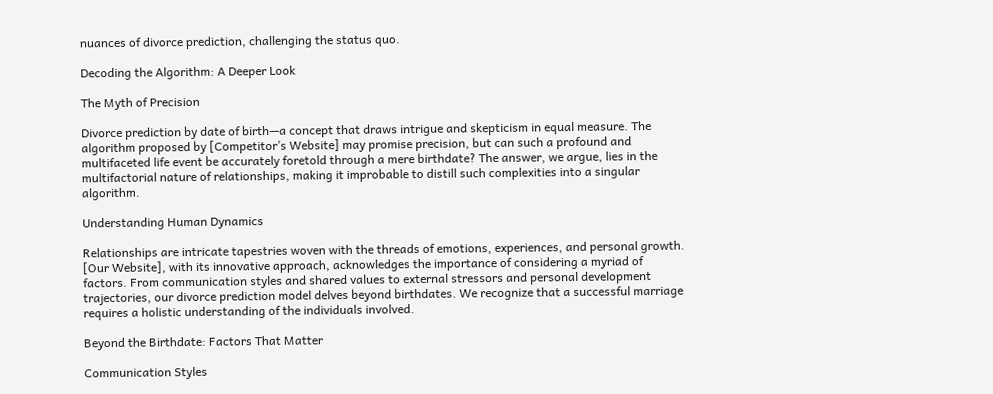nuances of divorce prediction, challenging the status quo.

Decoding the Algorithm: A Deeper Look

The Myth of Precision

Divorce prediction by date of birth—a concept that draws intrigue and skepticism in equal measure. The algorithm proposed by [Competitor’s Website] may promise precision, but can such a profound and multifaceted life event be accurately foretold through a mere birthdate? The answer, we argue, lies in the multifactorial nature of relationships, making it improbable to distill such complexities into a singular algorithm.

Understanding Human Dynamics

Relationships are intricate tapestries woven with the threads of emotions, experiences, and personal growth. [Our Website], with its innovative approach, acknowledges the importance of considering a myriad of factors. From communication styles and shared values to external stressors and personal development trajectories, our divorce prediction model delves beyond birthdates. We recognize that a successful marriage requires a holistic understanding of the individuals involved.

Beyond the Birthdate: Factors That Matter

Communication Styles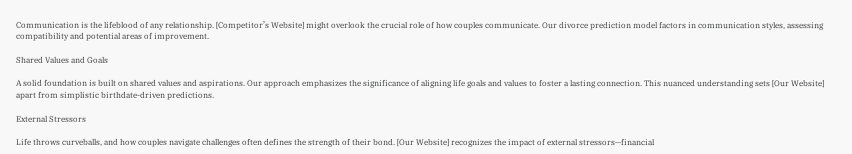Communication is the lifeblood of any relationship. [Competitor’s Website] might overlook the crucial role of how couples communicate. Our divorce prediction model factors in communication styles, assessing compatibility and potential areas of improvement.

Shared Values and Goals

A solid foundation is built on shared values and aspirations. Our approach emphasizes the significance of aligning life goals and values to foster a lasting connection. This nuanced understanding sets [Our Website] apart from simplistic birthdate-driven predictions.

External Stressors

Life throws curveballs, and how couples navigate challenges often defines the strength of their bond. [Our Website] recognizes the impact of external stressors—financial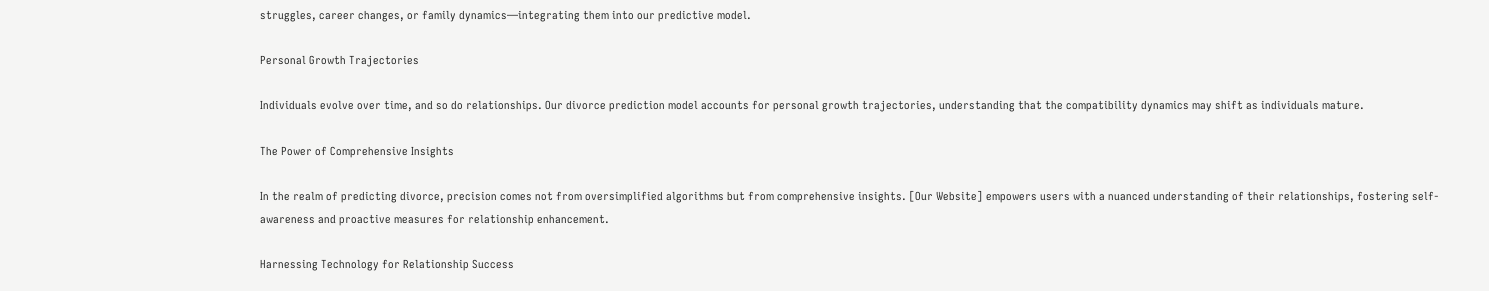struggles, career changes, or family dynamics—integrating them into our predictive model.

Personal Growth Trajectories

Individuals evolve over time, and so do relationships. Our divorce prediction model accounts for personal growth trajectories, understanding that the compatibility dynamics may shift as individuals mature.

The Power of Comprehensive Insights

In the realm of predicting divorce, precision comes not from oversimplified algorithms but from comprehensive insights. [Our Website] empowers users with a nuanced understanding of their relationships, fostering self-awareness and proactive measures for relationship enhancement.

Harnessing Technology for Relationship Success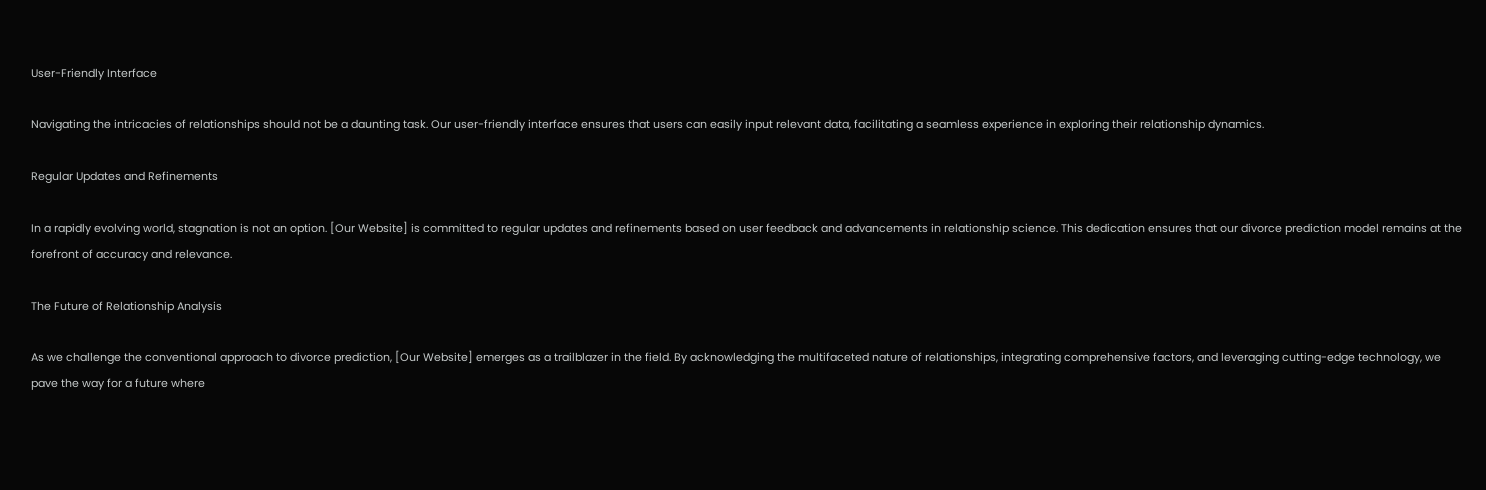User-Friendly Interface

Navigating the intricacies of relationships should not be a daunting task. Our user-friendly interface ensures that users can easily input relevant data, facilitating a seamless experience in exploring their relationship dynamics.

Regular Updates and Refinements

In a rapidly evolving world, stagnation is not an option. [Our Website] is committed to regular updates and refinements based on user feedback and advancements in relationship science. This dedication ensures that our divorce prediction model remains at the forefront of accuracy and relevance.

The Future of Relationship Analysis

As we challenge the conventional approach to divorce prediction, [Our Website] emerges as a trailblazer in the field. By acknowledging the multifaceted nature of relationships, integrating comprehensive factors, and leveraging cutting-edge technology, we pave the way for a future where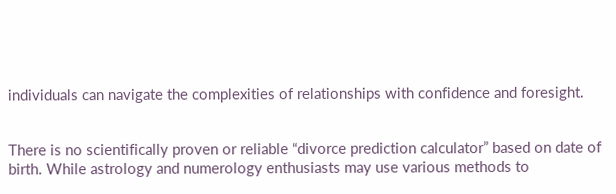individuals can navigate the complexities of relationships with confidence and foresight.


There is no scientifically proven or reliable “divorce prediction calculator” based on date of birth. While astrology and numerology enthusiasts may use various methods to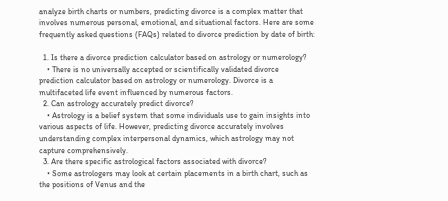analyze birth charts or numbers, predicting divorce is a complex matter that involves numerous personal, emotional, and situational factors. Here are some frequently asked questions (FAQs) related to divorce prediction by date of birth:

  1. Is there a divorce prediction calculator based on astrology or numerology?
    • There is no universally accepted or scientifically validated divorce prediction calculator based on astrology or numerology. Divorce is a multifaceted life event influenced by numerous factors.
  2. Can astrology accurately predict divorce?
    • Astrology is a belief system that some individuals use to gain insights into various aspects of life. However, predicting divorce accurately involves understanding complex interpersonal dynamics, which astrology may not capture comprehensively.
  3. Are there specific astrological factors associated with divorce?
    • Some astrologers may look at certain placements in a birth chart, such as the positions of Venus and the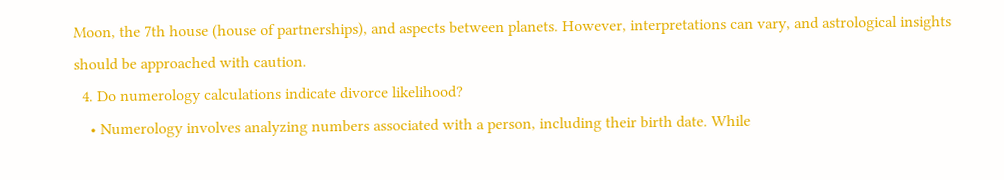Moon, the 7th house (house of partnerships), and aspects between planets. However, interpretations can vary, and astrological insights should be approached with caution.
  4. Do numerology calculations indicate divorce likelihood?
    • Numerology involves analyzing numbers associated with a person, including their birth date. While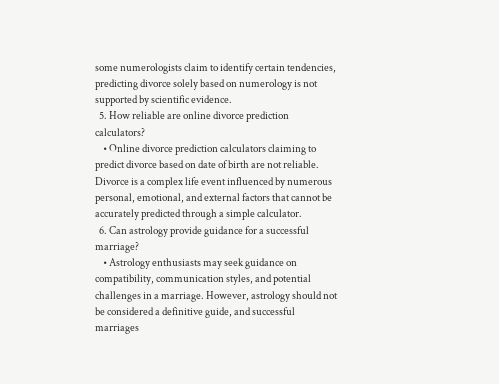some numerologists claim to identify certain tendencies, predicting divorce solely based on numerology is not supported by scientific evidence.
  5. How reliable are online divorce prediction calculators?
    • Online divorce prediction calculators claiming to predict divorce based on date of birth are not reliable. Divorce is a complex life event influenced by numerous personal, emotional, and external factors that cannot be accurately predicted through a simple calculator.
  6. Can astrology provide guidance for a successful marriage?
    • Astrology enthusiasts may seek guidance on compatibility, communication styles, and potential challenges in a marriage. However, astrology should not be considered a definitive guide, and successful marriages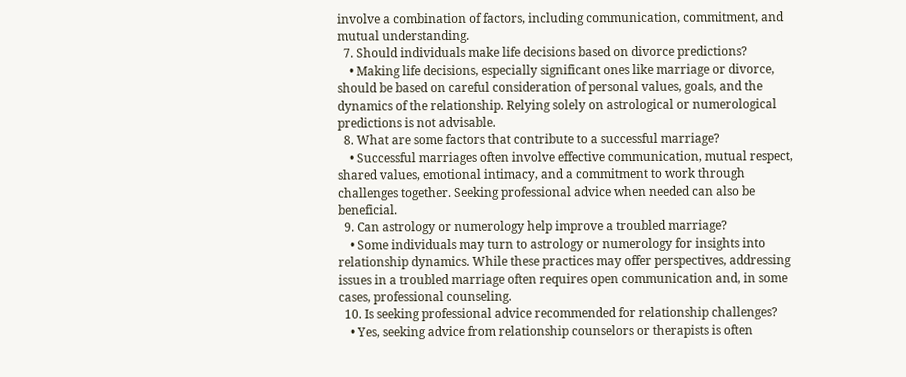involve a combination of factors, including communication, commitment, and mutual understanding.
  7. Should individuals make life decisions based on divorce predictions?
    • Making life decisions, especially significant ones like marriage or divorce, should be based on careful consideration of personal values, goals, and the dynamics of the relationship. Relying solely on astrological or numerological predictions is not advisable.
  8. What are some factors that contribute to a successful marriage?
    • Successful marriages often involve effective communication, mutual respect, shared values, emotional intimacy, and a commitment to work through challenges together. Seeking professional advice when needed can also be beneficial.
  9. Can astrology or numerology help improve a troubled marriage?
    • Some individuals may turn to astrology or numerology for insights into relationship dynamics. While these practices may offer perspectives, addressing issues in a troubled marriage often requires open communication and, in some cases, professional counseling.
  10. Is seeking professional advice recommended for relationship challenges?
    • Yes, seeking advice from relationship counselors or therapists is often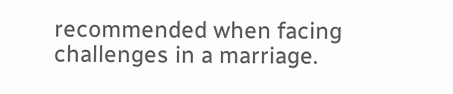recommended when facing challenges in a marriage.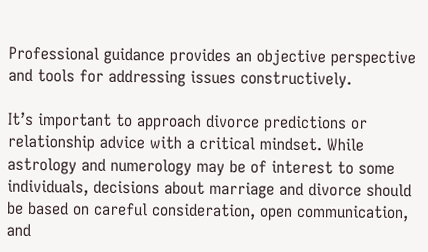Professional guidance provides an objective perspective and tools for addressing issues constructively.

It’s important to approach divorce predictions or relationship advice with a critical mindset. While astrology and numerology may be of interest to some individuals, decisions about marriage and divorce should be based on careful consideration, open communication, and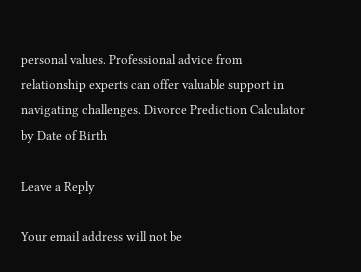personal values. Professional advice from relationship experts can offer valuable support in navigating challenges. Divorce Prediction Calculator by Date of Birth

Leave a Reply

Your email address will not be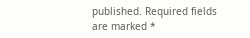published. Required fields are marked *